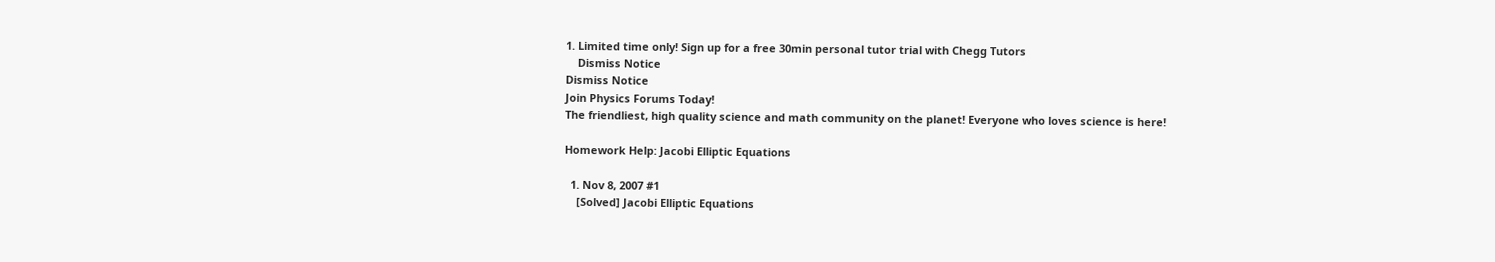1. Limited time only! Sign up for a free 30min personal tutor trial with Chegg Tutors
    Dismiss Notice
Dismiss Notice
Join Physics Forums Today!
The friendliest, high quality science and math community on the planet! Everyone who loves science is here!

Homework Help: Jacobi Elliptic Equations

  1. Nov 8, 2007 #1
    [Solved] Jacobi Elliptic Equations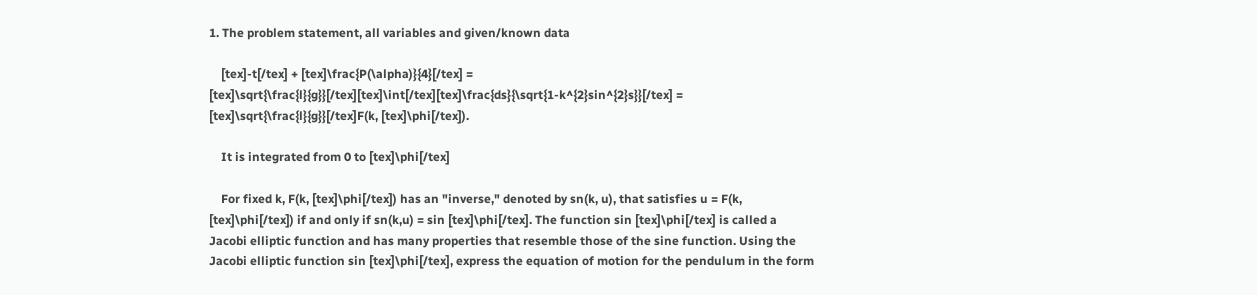1. The problem statement, all variables and given/known data

    [tex]-t[/tex] + [tex]\frac{P(\alpha)}{4}[/tex] = [tex]\sqrt{\frac{l}{g}}[/tex][tex]\int[/tex][tex]\frac{ds}{\sqrt{1-k^{2}sin^{2}s}}[/tex] = [tex]\sqrt{\frac{l}{g}}[/tex]F(k, [tex]\phi[/tex]).

    It is integrated from 0 to [tex]\phi[/tex]

    For fixed k, F(k, [tex]\phi[/tex]) has an "inverse," denoted by sn(k, u), that satisfies u = F(k, [tex]\phi[/tex]) if and only if sn(k,u) = sin [tex]\phi[/tex]. The function sin [tex]\phi[/tex] is called a Jacobi elliptic function and has many properties that resemble those of the sine function. Using the Jacobi elliptic function sin [tex]\phi[/tex], express the equation of motion for the pendulum in the form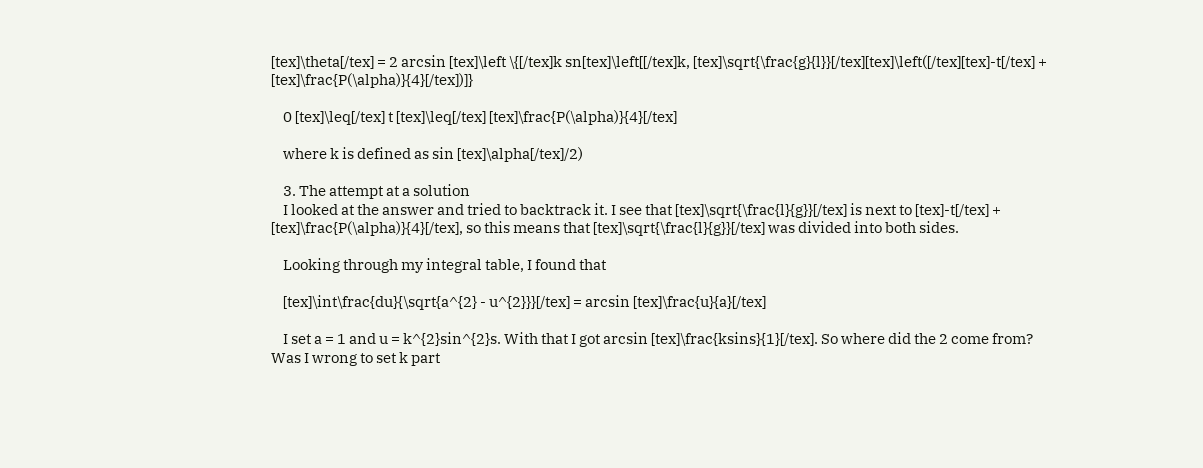[tex]\theta[/tex] = 2 arcsin [tex]\left \{[/tex]k sn[tex]\left[[/tex]k, [tex]\sqrt{\frac{g}{l}}[/tex][tex]\left([/tex][tex]-t[/tex] + [tex]\frac{P(\alpha)}{4}[/tex])]}

    0 [tex]\leq[/tex] t [tex]\leq[/tex] [tex]\frac{P(\alpha)}{4}[/tex]

    where k is defined as sin [tex]\alpha[/tex]/2)

    3. The attempt at a solution
    I looked at the answer and tried to backtrack it. I see that [tex]\sqrt{\frac{l}{g}}[/tex] is next to [tex]-t[/tex] + [tex]\frac{P(\alpha)}{4}[/tex], so this means that [tex]\sqrt{\frac{l}{g}}[/tex] was divided into both sides.

    Looking through my integral table, I found that

    [tex]\int\frac{du}{\sqrt{a^{2} - u^{2}}}[/tex] = arcsin [tex]\frac{u}{a}[/tex]

    I set a = 1 and u = k^{2}sin^{2}s. With that I got arcsin [tex]\frac{ksins}{1}[/tex]. So where did the 2 come from? Was I wrong to set k part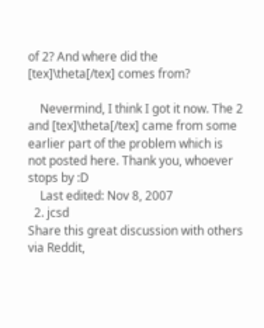of 2? And where did the [tex]\theta[/tex] comes from?

    Nevermind, I think I got it now. The 2 and [tex]\theta[/tex] came from some earlier part of the problem which is not posted here. Thank you, whoever stops by :D
    Last edited: Nov 8, 2007
  2. jcsd
Share this great discussion with others via Reddit,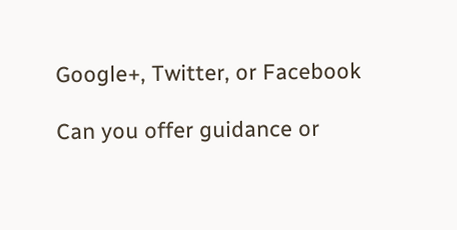Google+, Twitter, or Facebook

Can you offer guidance or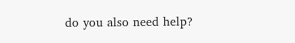do you also need help?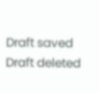Draft saved Draft deleted